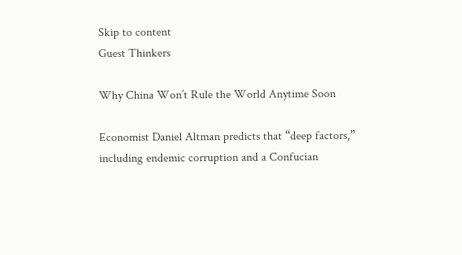Skip to content
Guest Thinkers

Why China Won’t Rule the World Anytime Soon

Economist Daniel Altman predicts that “deep factors,” including endemic corruption and a Confucian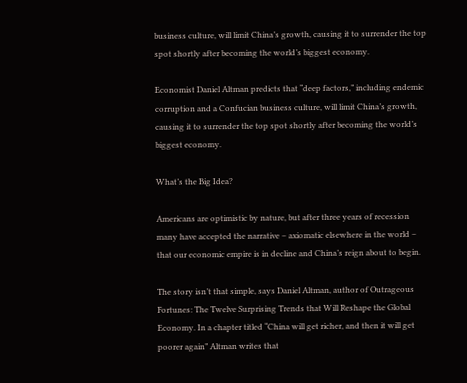business culture, will limit China’s growth, causing it to surrender the top spot shortly after becoming the world’s biggest economy.

Economist Daniel Altman predicts that “deep factors,” including endemic corruption and a Confucian business culture, will limit China’s growth, causing it to surrender the top spot shortly after becoming the world’s biggest economy.

What’s the Big Idea?

Americans are optimistic by nature, but after three years of recession many have accepted the narrative – axiomatic elsewhere in the world – that our economic empire is in decline and China’s reign about to begin.

The story isn’t that simple, says Daniel Altman, author of Outrageous Fortunes: The Twelve Surprising Trends that Will Reshape the Global Economy. In a chapter titled “China will get richer, and then it will get poorer again” Altman writes that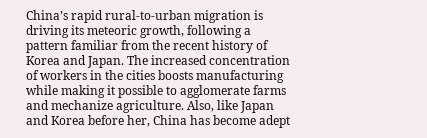China’s rapid rural-to-urban migration is driving its meteoric growth, following a pattern familiar from the recent history of Korea and Japan. The increased concentration of workers in the cities boosts manufacturing while making it possible to agglomerate farms and mechanize agriculture. Also, like Japan and Korea before her, China has become adept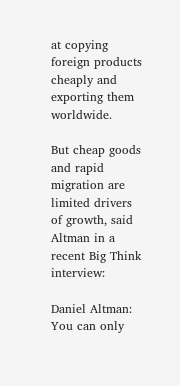at copying foreign products cheaply and exporting them worldwide.

But cheap goods and rapid migration are limited drivers of growth, said Altman in a recent Big Think interview:

Daniel Altman: You can only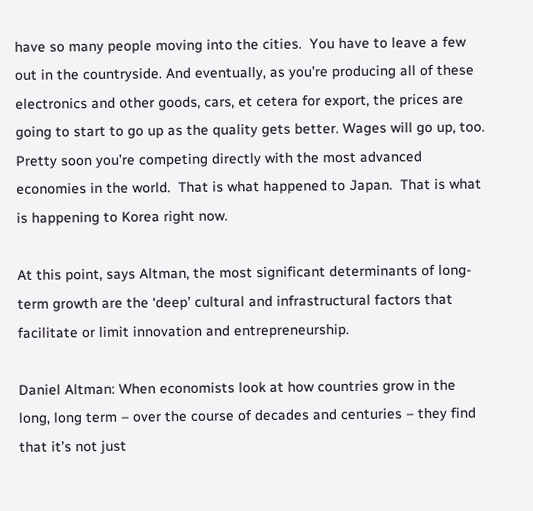have so many people moving into the cities.  You have to leave a few out in the countryside. And eventually, as you’re producing all of these electronics and other goods, cars, et cetera for export, the prices are going to start to go up as the quality gets better. Wages will go up, too. Pretty soon you’re competing directly with the most advanced economies in the world.  That is what happened to Japan.  That is what is happening to Korea right now.

At this point, says Altman, the most significant determinants of long-term growth are the ‘deep’ cultural and infrastructural factors that facilitate or limit innovation and entrepreneurship.

Daniel Altman: When economists look at how countries grow in the long, long term – over the course of decades and centuries – they find that it’s not just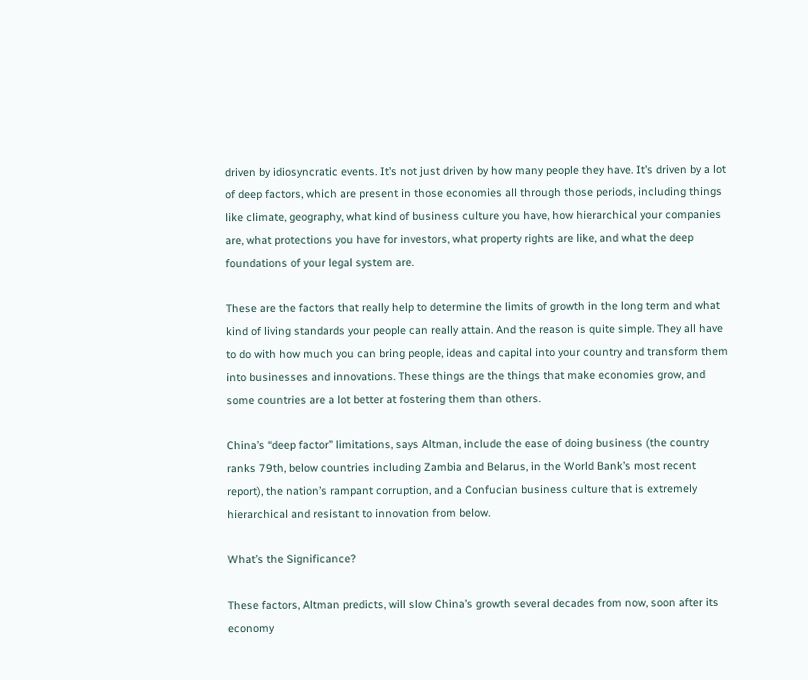driven by idiosyncratic events. It’s not just driven by how many people they have. It’s driven by a lot of deep factors, which are present in those economies all through those periods, including things like climate, geography, what kind of business culture you have, how hierarchical your companies are, what protections you have for investors, what property rights are like, and what the deep foundations of your legal system are.

These are the factors that really help to determine the limits of growth in the long term and what kind of living standards your people can really attain. And the reason is quite simple. They all have to do with how much you can bring people, ideas and capital into your country and transform them into businesses and innovations. These things are the things that make economies grow, and some countries are a lot better at fostering them than others.

China’s “deep factor” limitations, says Altman, include the ease of doing business (the country ranks 79th, below countries including Zambia and Belarus, in the World Bank’s most recent report), the nation’s rampant corruption, and a Confucian business culture that is extremely hierarchical and resistant to innovation from below.

What’s the Significance?

These factors, Altman predicts, will slow China’s growth several decades from now, soon after its economy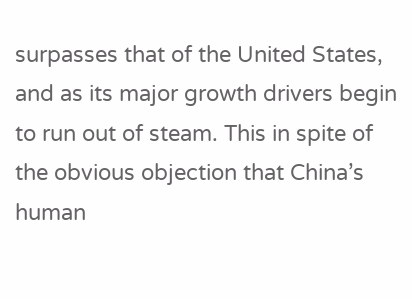surpasses that of the United States, and as its major growth drivers begin to run out of steam. This in spite of the obvious objection that China’s human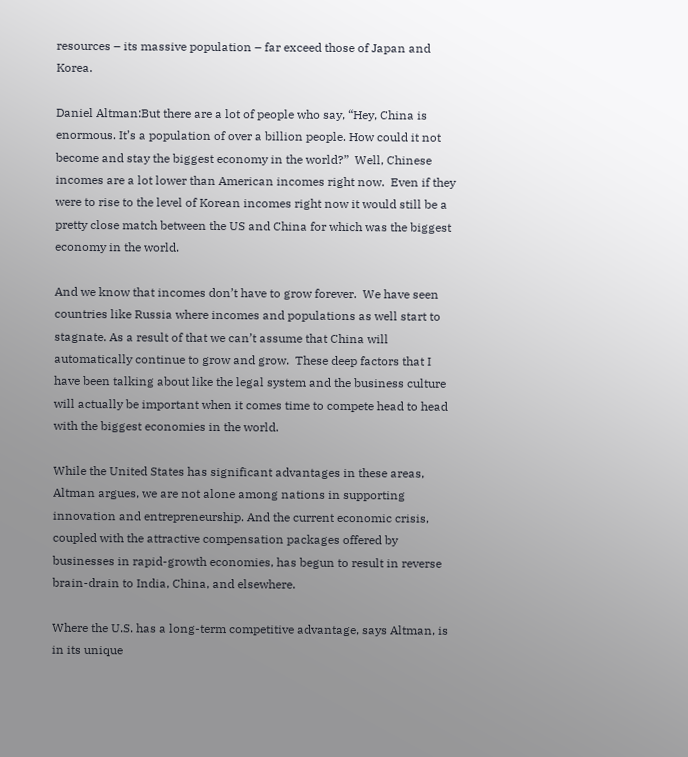resources – its massive population – far exceed those of Japan and Korea.

Daniel Altman:But there are a lot of people who say, “Hey, China is enormous. It’s a population of over a billion people. How could it not become and stay the biggest economy in the world?”  Well, Chinese incomes are a lot lower than American incomes right now.  Even if they were to rise to the level of Korean incomes right now it would still be a pretty close match between the US and China for which was the biggest economy in the world.

And we know that incomes don’t have to grow forever.  We have seen countries like Russia where incomes and populations as well start to stagnate. As a result of that we can’t assume that China will automatically continue to grow and grow.  These deep factors that I have been talking about like the legal system and the business culture will actually be important when it comes time to compete head to head with the biggest economies in the world.

While the United States has significant advantages in these areas, Altman argues, we are not alone among nations in supporting innovation and entrepreneurship. And the current economic crisis, coupled with the attractive compensation packages offered by businesses in rapid-growth economies, has begun to result in reverse brain-drain to India, China, and elsewhere.

Where the U.S. has a long-term competitive advantage, says Altman, is in its unique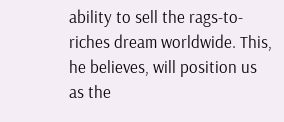ability to sell the rags-to-riches dream worldwide. This, he believes, will position us as the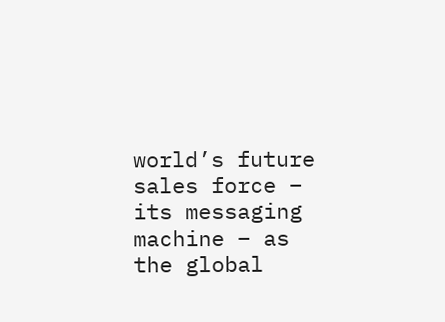world’s future sales force – its messaging machine – as the global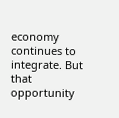economy continues to integrate. But that opportunity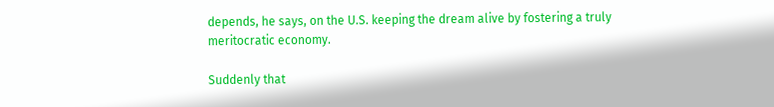depends, he says, on the U.S. keeping the dream alive by fostering a truly meritocratic economy.

Suddenly that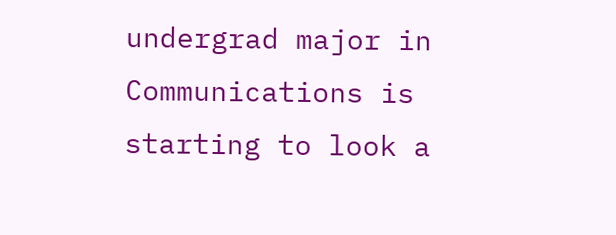undergrad major in Communications is starting to look a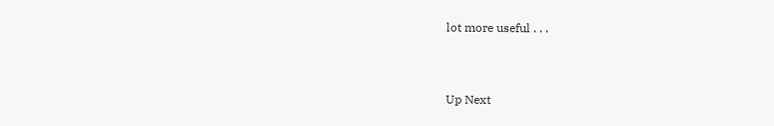lot more useful . . .


Up Next